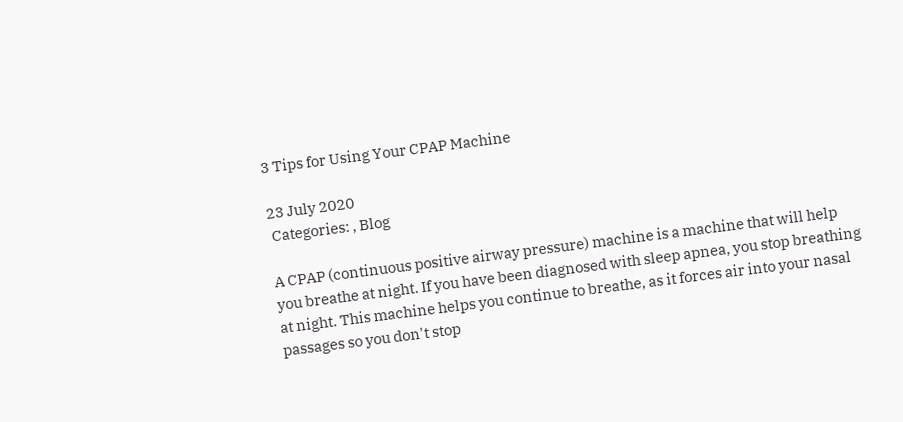3 Tips for Using Your CPAP Machine

23 July 2020
 Categories: , Blog

A CPAP (continuous positive airway pressure) machine is a machine that will help you breathe at night. If you have been diagnosed with sleep apnea, you stop breathing at night. This machine helps you continue to breathe, as it forces air into your nasal passages so you don't stop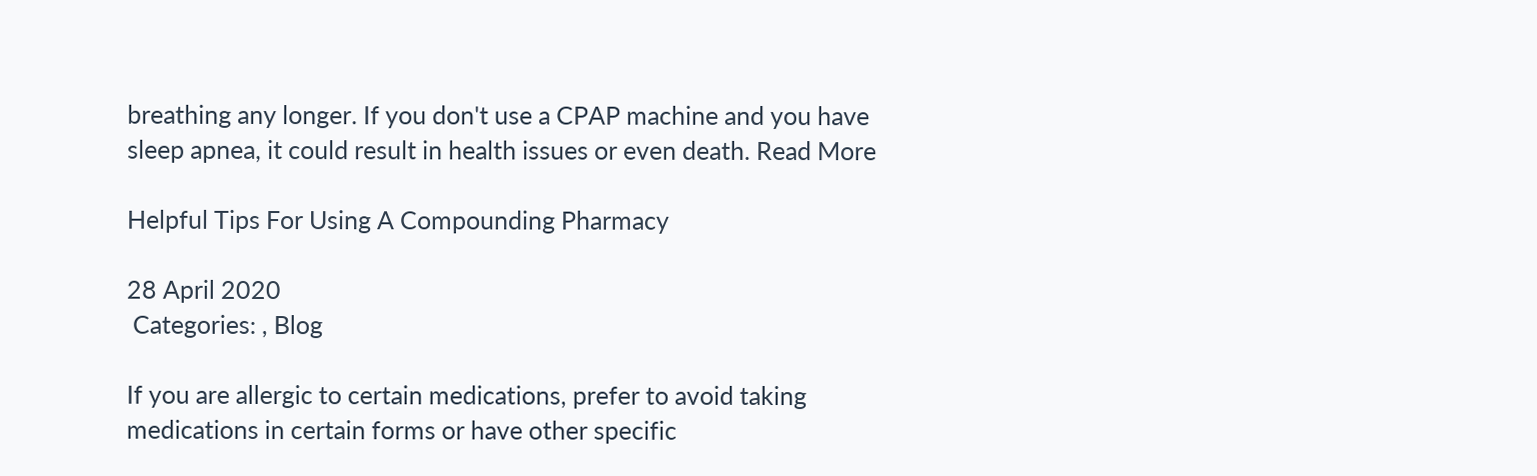breathing any longer. If you don't use a CPAP machine and you have sleep apnea, it could result in health issues or even death. Read More

Helpful Tips For Using A Compounding Pharmacy

28 April 2020
 Categories: , Blog

If you are allergic to certain medications, prefer to avoid taking medications in certain forms or have other specific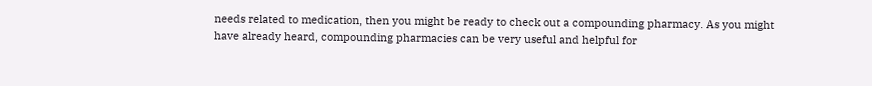needs related to medication, then you might be ready to check out a compounding pharmacy. As you might have already heard, compounding pharmacies can be very useful and helpful for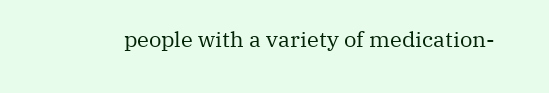people with a variety of medication-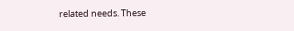related needs. These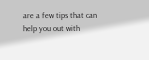are a few tips that can help you out with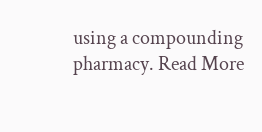using a compounding pharmacy. Read More